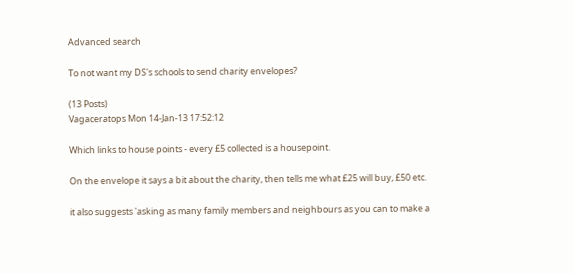Advanced search

To not want my DS's schools to send charity envelopes?

(13 Posts)
Vagaceratops Mon 14-Jan-13 17:52:12

Which links to house points - every £5 collected is a housepoint.

On the envelope it says a bit about the charity, then tells me what £25 will buy, £50 etc.

it also suggests 'asking as many family members and neighbours as you can to make a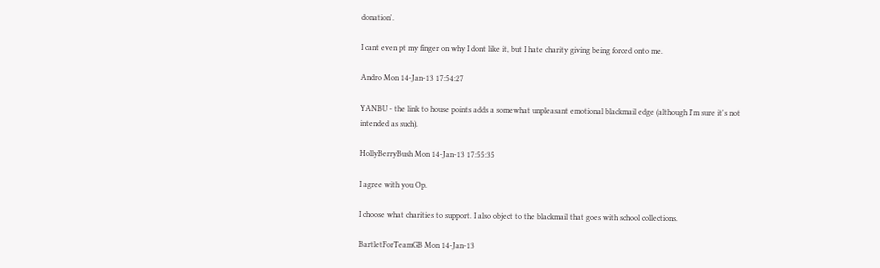donation'.

I cant even pt my finger on why I dont like it, but I hate charity giving being forced onto me.

Andro Mon 14-Jan-13 17:54:27

YANBU - the link to house points adds a somewhat unpleasant emotional blackmail edge (although I'm sure it's not intended as such).

HollyBerryBush Mon 14-Jan-13 17:55:35

I agree with you Op.

I choose what charities to support. I also object to the blackmail that goes with school collections.

BartletForTeamGB Mon 14-Jan-13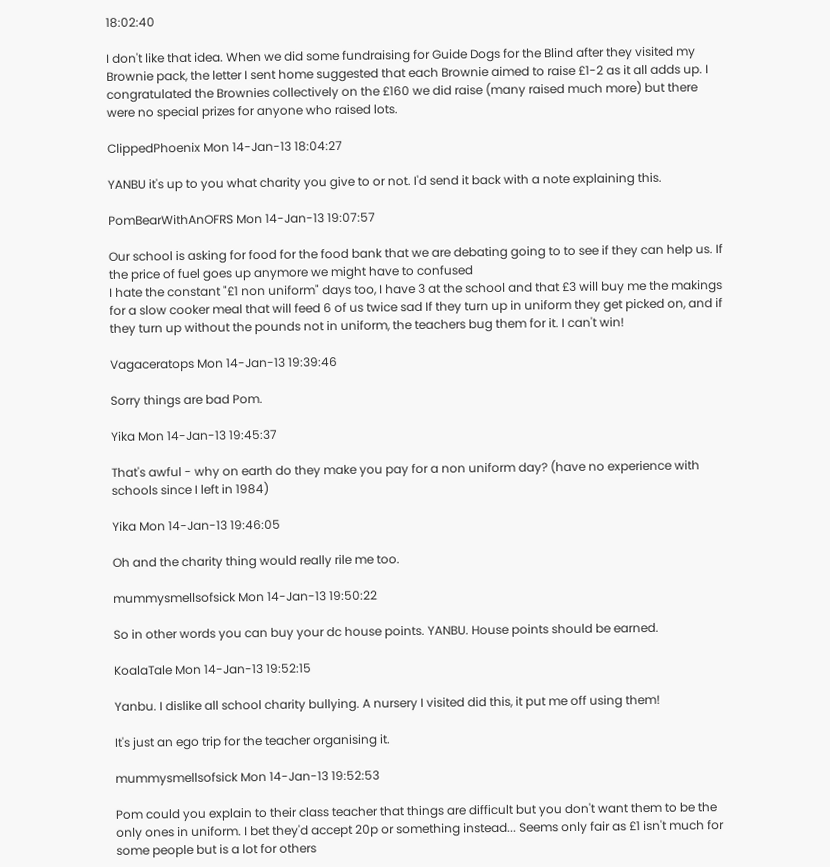18:02:40

I don't like that idea. When we did some fundraising for Guide Dogs for the Blind after they visited my Brownie pack, the letter I sent home suggested that each Brownie aimed to raise £1-2 as it all adds up. I congratulated the Brownies collectively on the £160 we did raise (many raised much more) but there were no special prizes for anyone who raised lots.

ClippedPhoenix Mon 14-Jan-13 18:04:27

YANBU it's up to you what charity you give to or not. I'd send it back with a note explaining this.

PomBearWithAnOFRS Mon 14-Jan-13 19:07:57

Our school is asking for food for the food bank that we are debating going to to see if they can help us. If the price of fuel goes up anymore we might have to confused
I hate the constant "£1 non uniform" days too, I have 3 at the school and that £3 will buy me the makings for a slow cooker meal that will feed 6 of us twice sad If they turn up in uniform they get picked on, and if they turn up without the pounds not in uniform, the teachers bug them for it. I can't win!

Vagaceratops Mon 14-Jan-13 19:39:46

Sorry things are bad Pom.

Yika Mon 14-Jan-13 19:45:37

That's awful - why on earth do they make you pay for a non uniform day? (have no experience with schools since I left in 1984)

Yika Mon 14-Jan-13 19:46:05

Oh and the charity thing would really rile me too.

mummysmellsofsick Mon 14-Jan-13 19:50:22

So in other words you can buy your dc house points. YANBU. House points should be earned.

KoalaTale Mon 14-Jan-13 19:52:15

Yanbu. I dislike all school charity bullying. A nursery I visited did this, it put me off using them!

It's just an ego trip for the teacher organising it.

mummysmellsofsick Mon 14-Jan-13 19:52:53

Pom could you explain to their class teacher that things are difficult but you don't want them to be the only ones in uniform. I bet they'd accept 20p or something instead... Seems only fair as £1 isn't much for some people but is a lot for others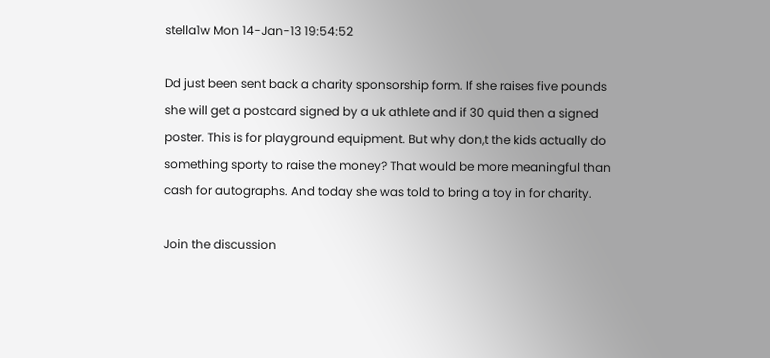stella1w Mon 14-Jan-13 19:54:52

Dd just been sent back a charity sponsorship form. If she raises five pounds she will get a postcard signed by a uk athlete and if 30 quid then a signed poster. This is for playground equipment. But why don,t the kids actually do something sporty to raise the money? That would be more meaningful than cash for autographs. And today she was told to bring a toy in for charity.

Join the discussion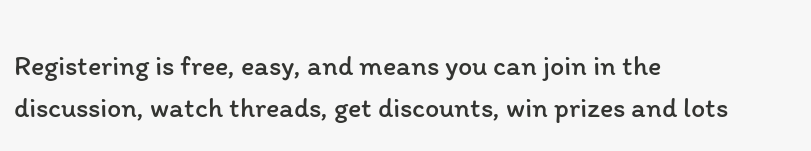Registering is free, easy, and means you can join in the discussion, watch threads, get discounts, win prizes and lots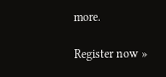more.

Register now »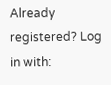Already registered? Log in with: